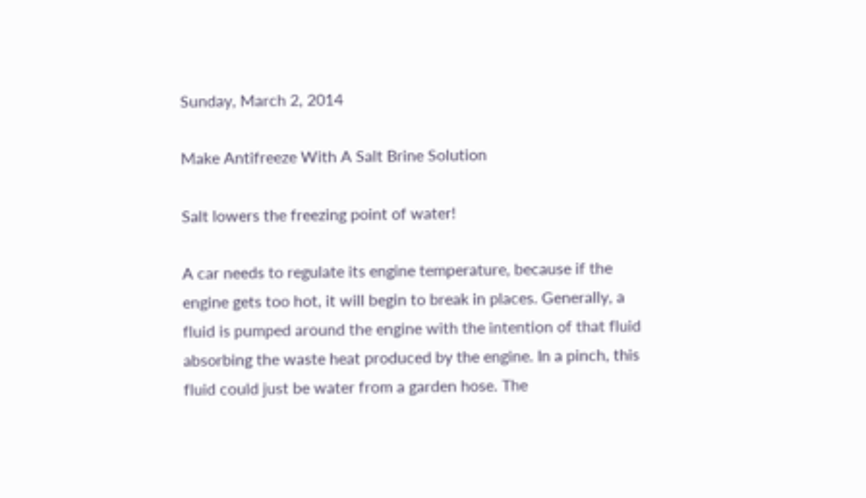Sunday, March 2, 2014

Make Antifreeze With A Salt Brine Solution

Salt lowers the freezing point of water!

A car needs to regulate its engine temperature, because if the engine gets too hot, it will begin to break in places. Generally, a fluid is pumped around the engine with the intention of that fluid absorbing the waste heat produced by the engine. In a pinch, this fluid could just be water from a garden hose. The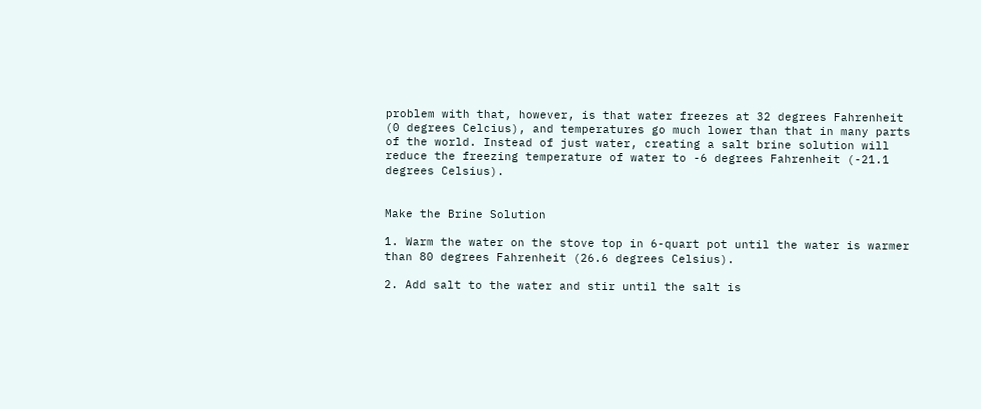problem with that, however, is that water freezes at 32 degrees Fahrenheit (0 degrees Celcius), and temperatures go much lower than that in many parts of the world. Instead of just water, creating a salt brine solution will reduce the freezing temperature of water to -6 degrees Fahrenheit (-21.1 degrees Celsius).


Make the Brine Solution

1. Warm the water on the stove top in 6-quart pot until the water is warmer than 80 degrees Fahrenheit (26.6 degrees Celsius).

2. Add salt to the water and stir until the salt is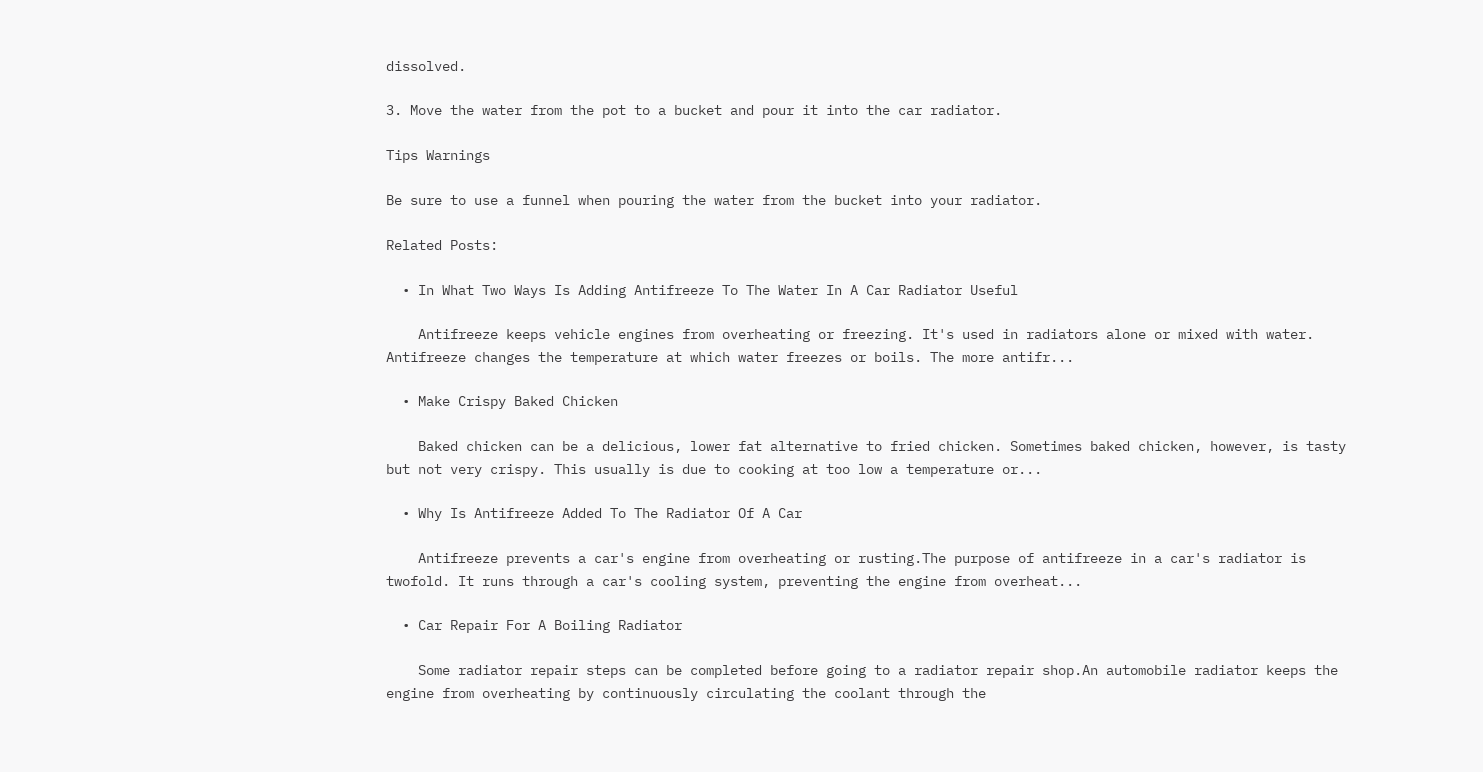dissolved.

3. Move the water from the pot to a bucket and pour it into the car radiator.

Tips Warnings

Be sure to use a funnel when pouring the water from the bucket into your radiator.

Related Posts:

  • In What Two Ways Is Adding Antifreeze To The Water In A Car Radiator Useful

    Antifreeze keeps vehicle engines from overheating or freezing. It's used in radiators alone or mixed with water. Antifreeze changes the temperature at which water freezes or boils. The more antifr...

  • Make Crispy Baked Chicken

    Baked chicken can be a delicious, lower fat alternative to fried chicken. Sometimes baked chicken, however, is tasty but not very crispy. This usually is due to cooking at too low a temperature or...

  • Why Is Antifreeze Added To The Radiator Of A Car

    Antifreeze prevents a car's engine from overheating or rusting.The purpose of antifreeze in a car's radiator is twofold. It runs through a car's cooling system, preventing the engine from overheat...

  • Car Repair For A Boiling Radiator

    Some radiator repair steps can be completed before going to a radiator repair shop.An automobile radiator keeps the engine from overheating by continuously circulating the coolant through the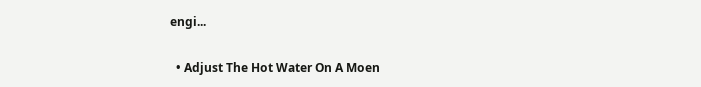engi...

  • Adjust The Hot Water On A Moen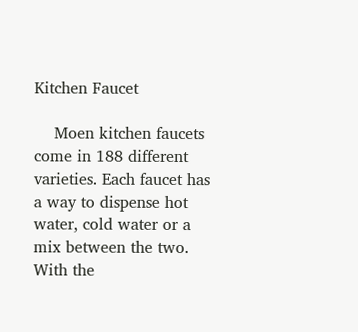Kitchen Faucet

    Moen kitchen faucets come in 188 different varieties. Each faucet has a way to dispense hot water, cold water or a mix between the two. With the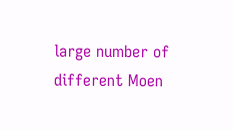large number of different Moen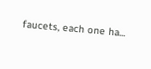faucets, each one ha...